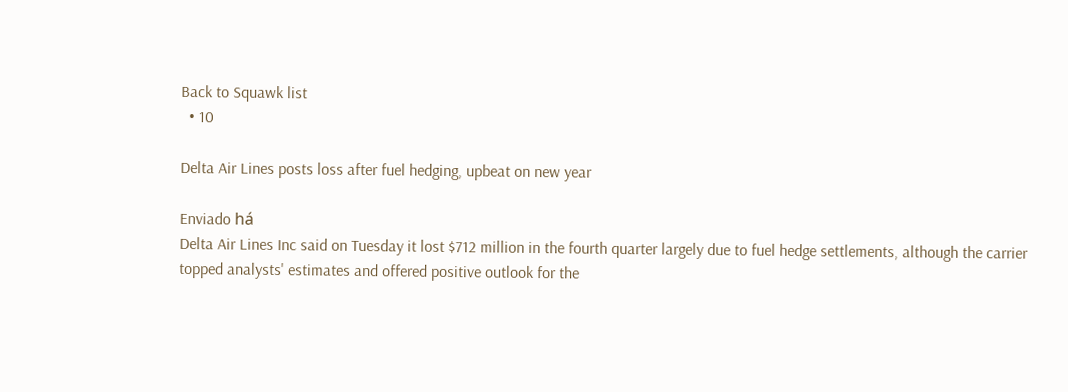Back to Squawk list
  • 10

Delta Air Lines posts loss after fuel hedging, upbeat on new year

Enviado há
Delta Air Lines Inc said on Tuesday it lost $712 million in the fourth quarter largely due to fuel hedge settlements, although the carrier topped analysts' estimates and offered positive outlook for the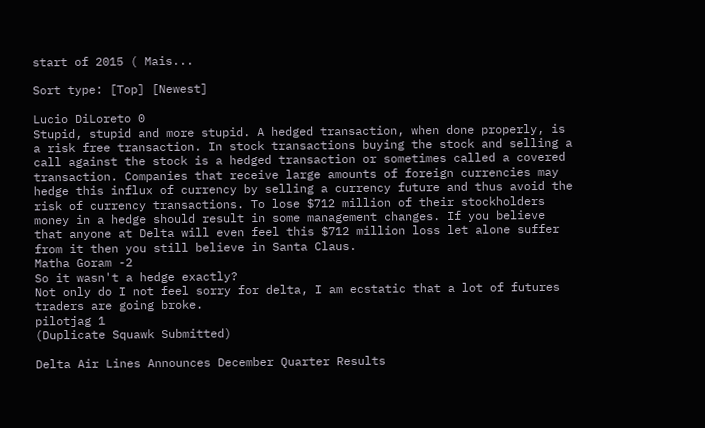start of 2015 ( Mais...

Sort type: [Top] [Newest]

Lucio DiLoreto 0
Stupid, stupid and more stupid. A hedged transaction, when done properly, is a risk free transaction. In stock transactions buying the stock and selling a call against the stock is a hedged transaction or sometimes called a covered transaction. Companies that receive large amounts of foreign currencies may hedge this influx of currency by selling a currency future and thus avoid the risk of currency transactions. To lose $712 million of their stockholders money in a hedge should result in some management changes. If you believe that anyone at Delta will even feel this $712 million loss let alone suffer from it then you still believe in Santa Claus.
Matha Goram -2
So it wasn't a hedge exactly?
Not only do I not feel sorry for delta, I am ecstatic that a lot of futures traders are going broke.
pilotjag 1
(Duplicate Squawk Submitted)

Delta Air Lines Announces December Quarter Results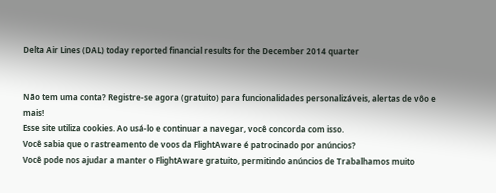Delta Air Lines (DAL) today reported financial results for the December 2014 quarter


Não tem uma conta? Registre-se agora (gratuito) para funcionalidades personalizáveis, alertas de vôo e mais!
Esse site utiliza cookies. Ao usá-lo e continuar a navegar, você concorda com isso.
Você sabia que o rastreamento de voos da FlightAware é patrocinado por anúncios?
Você pode nos ajudar a manter o FlightAware gratuito, permitindo anúncios de Trabalhamos muito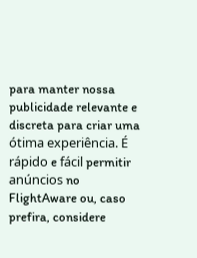para manter nossa publicidade relevante e discreta para criar uma ótima experiência. É rápido e fácil permitir anúncios no FlightAware ou, caso prefira, considere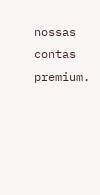nossas contas premium.